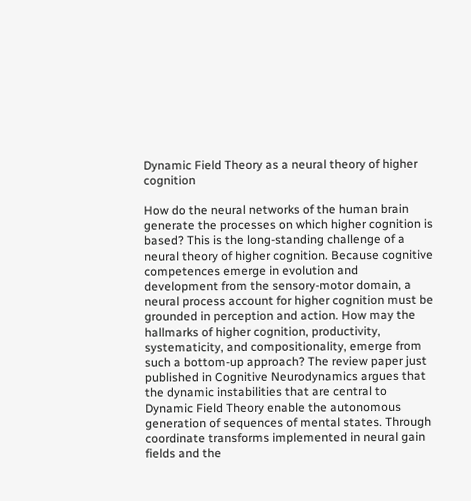Dynamic Field Theory as a neural theory of higher cognition

How do the neural networks of the human brain generate the processes on which higher cognition is based? This is the long-standing challenge of a neural theory of higher cognition. Because cognitive competences emerge in evolution and development from the sensory-motor domain, a neural process account for higher cognition must be grounded in perception and action. How may the hallmarks of higher cognition, productivity, systematicity, and compositionality, emerge from such a bottom-up approach? The review paper just published in Cognitive Neurodynamics argues that the dynamic instabilities that are central to Dynamic Field Theory enable the autonomous generation of sequences of mental states. Through coordinate transforms implemented in neural gain fields and the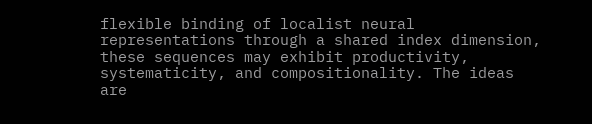flexible binding of localist neural representations through a shared index dimension, these sequences may exhibit productivity, systematicity, and compositionality. The ideas are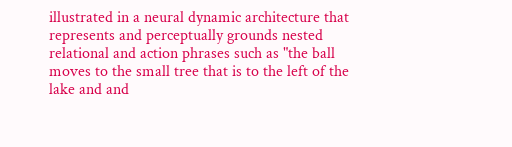illustrated in a neural dynamic architecture that represents and perceptually grounds nested relational and action phrases such as "the ball moves to the small tree that is to the left of the lake and and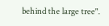behind the large tree".